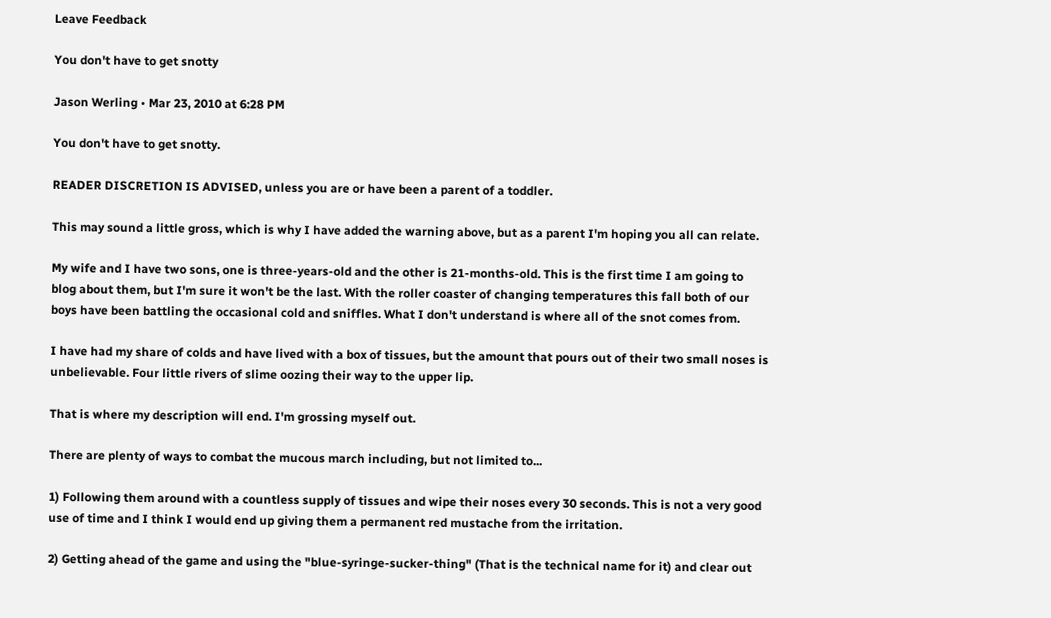Leave Feedback

You don't have to get snotty

Jason Werling • Mar 23, 2010 at 6:28 PM

You don't have to get snotty.

READER DISCRETION IS ADVISED, unless you are or have been a parent of a toddler.

This may sound a little gross, which is why I have added the warning above, but as a parent I'm hoping you all can relate.

My wife and I have two sons, one is three-years-old and the other is 21-months-old. This is the first time I am going to blog about them, but I'm sure it won't be the last. With the roller coaster of changing temperatures this fall both of our boys have been battling the occasional cold and sniffles. What I don't understand is where all of the snot comes from.

I have had my share of colds and have lived with a box of tissues, but the amount that pours out of their two small noses is unbelievable. Four little rivers of slime oozing their way to the upper lip.

That is where my description will end. I'm grossing myself out.

There are plenty of ways to combat the mucous march including, but not limited to...

1) Following them around with a countless supply of tissues and wipe their noses every 30 seconds. This is not a very good use of time and I think I would end up giving them a permanent red mustache from the irritation.

2) Getting ahead of the game and using the "blue-syringe-sucker-thing" (That is the technical name for it) and clear out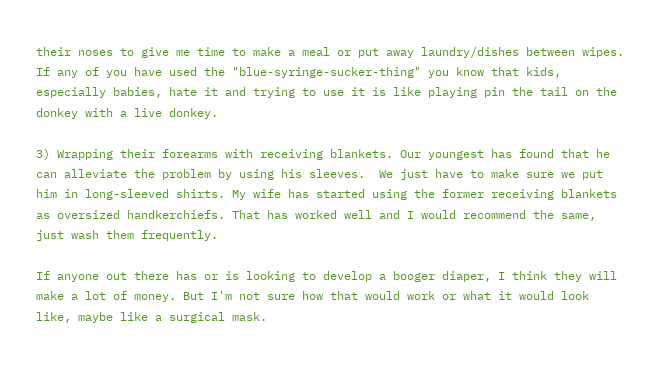their noses to give me time to make a meal or put away laundry/dishes between wipes. If any of you have used the "blue-syringe-sucker-thing" you know that kids, especially babies, hate it and trying to use it is like playing pin the tail on the donkey with a live donkey.

3) Wrapping their forearms with receiving blankets. Our youngest has found that he can alleviate the problem by using his sleeves.  We just have to make sure we put him in long-sleeved shirts. My wife has started using the former receiving blankets as oversized handkerchiefs. That has worked well and I would recommend the same, just wash them frequently.

If anyone out there has or is looking to develop a booger diaper, I think they will make a lot of money. But I'm not sure how that would work or what it would look like, maybe like a surgical mask.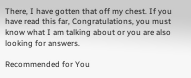There, I have gotten that off my chest. If you have read this far, Congratulations, you must know what I am talking about or you are also looking for answers.

Recommended for You